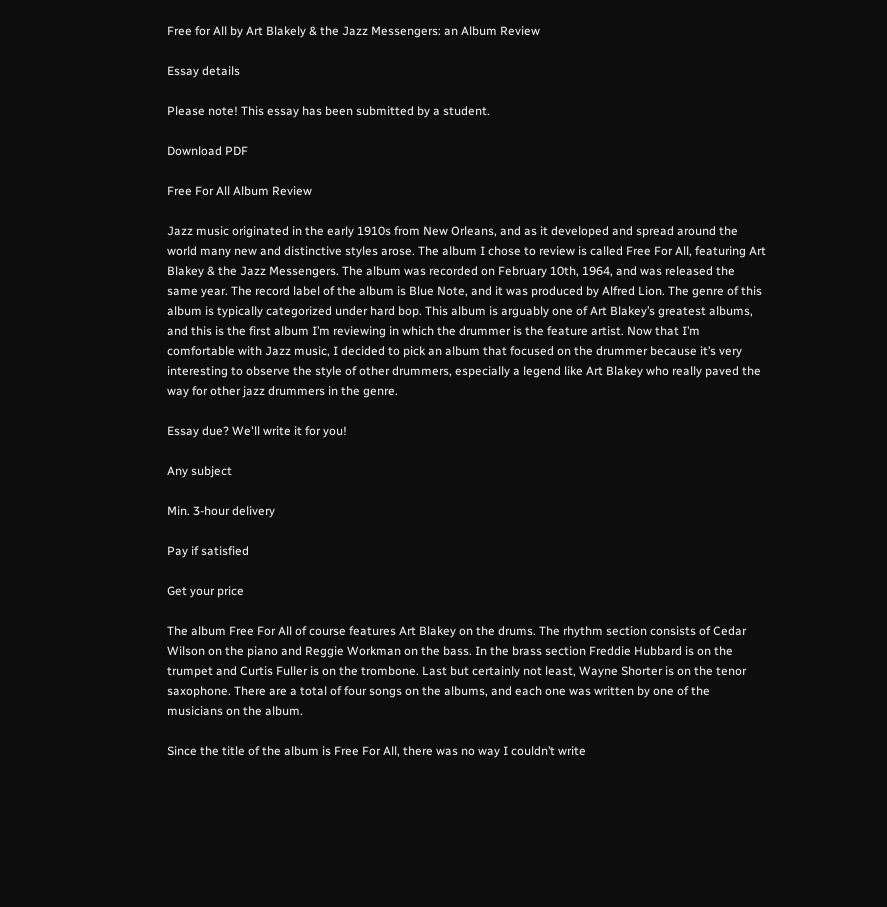Free for All by Art Blakely & the Jazz Messengers: an Album Review

Essay details

Please note! This essay has been submitted by a student.

Download PDF

Free For All Album Review

Jazz music originated in the early 1910s from New Orleans, and as it developed and spread around the world many new and distinctive styles arose. The album I chose to review is called Free For All, featuring Art Blakey & the Jazz Messengers. The album was recorded on February 10th, 1964, and was released the same year. The record label of the album is Blue Note, and it was produced by Alfred Lion. The genre of this album is typically categorized under hard bop. This album is arguably one of Art Blakey’s greatest albums, and this is the first album I’m reviewing in which the drummer is the feature artist. Now that I’m comfortable with Jazz music, I decided to pick an album that focused on the drummer because it’s very interesting to observe the style of other drummers, especially a legend like Art Blakey who really paved the way for other jazz drummers in the genre.

Essay due? We'll write it for you!

Any subject

Min. 3-hour delivery

Pay if satisfied

Get your price

The album Free For All of course features Art Blakey on the drums. The rhythm section consists of Cedar Wilson on the piano and Reggie Workman on the bass. In the brass section Freddie Hubbard is on the trumpet and Curtis Fuller is on the trombone. Last but certainly not least, Wayne Shorter is on the tenor saxophone. There are a total of four songs on the albums, and each one was written by one of the musicians on the album.

Since the title of the album is Free For All, there was no way I couldn’t write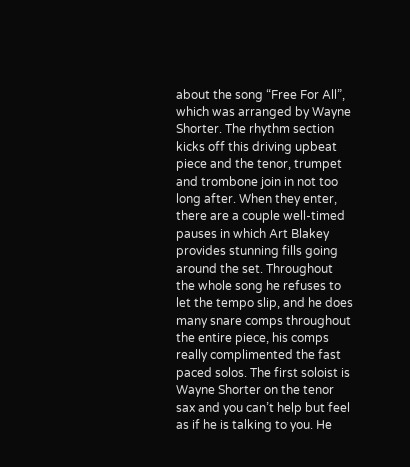about the song “Free For All”, which was arranged by Wayne Shorter. The rhythm section kicks off this driving upbeat piece and the tenor, trumpet and trombone join in not too long after. When they enter, there are a couple well-timed pauses in which Art Blakey provides stunning fills going around the set. Throughout the whole song he refuses to let the tempo slip, and he does many snare comps throughout the entire piece, his comps really complimented the fast paced solos. The first soloist is Wayne Shorter on the tenor sax and you can’t help but feel as if he is talking to you. He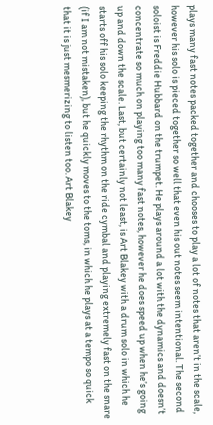plays many fast notes packed together and chooses to play a lot of notes that aren’t in the scale, however his solo is pieced together so well that even his out notes seem intentional. The second soloist is Freddie Hubbard on the trumpet. He plays around a lot with the dynamics and doesn’t concentrate so much on playing too many fast notes, however he does speed up when he’s going up and down the scale. Last, but certainly not least, is Art Blakey with a drum solo in which he starts off his solo keeping the rhythm on the ride cymbal and playing extremely fast on the snare (if I am not mistaken), but he quickly moves to the toms, in which he plays at a tempo so quick that it is just mesmerizing to listen too. Art Blakey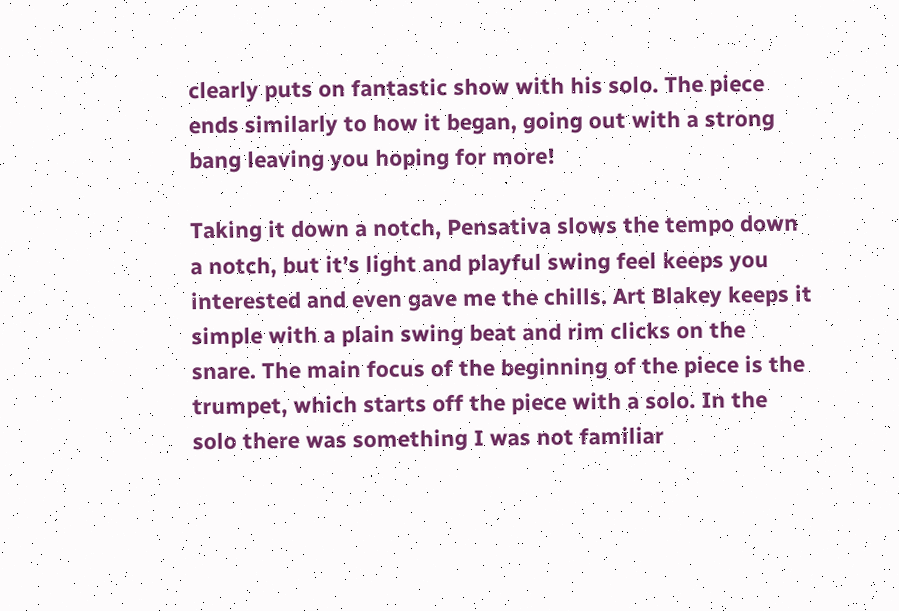clearly puts on fantastic show with his solo. The piece ends similarly to how it began, going out with a strong bang leaving you hoping for more!

Taking it down a notch, Pensativa slows the tempo down a notch, but it’s light and playful swing feel keeps you interested and even gave me the chills. Art Blakey keeps it simple with a plain swing beat and rim clicks on the snare. The main focus of the beginning of the piece is the trumpet, which starts off the piece with a solo. In the solo there was something I was not familiar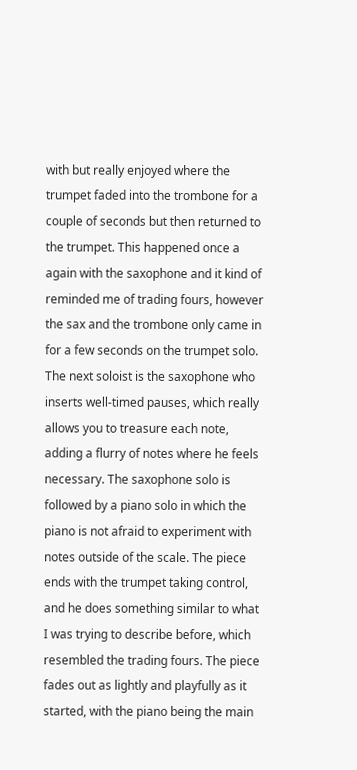with but really enjoyed where the trumpet faded into the trombone for a couple of seconds but then returned to the trumpet. This happened once a again with the saxophone and it kind of reminded me of trading fours, however the sax and the trombone only came in for a few seconds on the trumpet solo. The next soloist is the saxophone who inserts well-timed pauses, which really allows you to treasure each note, adding a flurry of notes where he feels necessary. The saxophone solo is followed by a piano solo in which the piano is not afraid to experiment with notes outside of the scale. The piece ends with the trumpet taking control, and he does something similar to what I was trying to describe before, which resembled the trading fours. The piece fades out as lightly and playfully as it started, with the piano being the main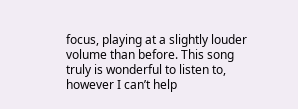focus, playing at a slightly louder volume than before. This song truly is wonderful to listen to, however I can’t help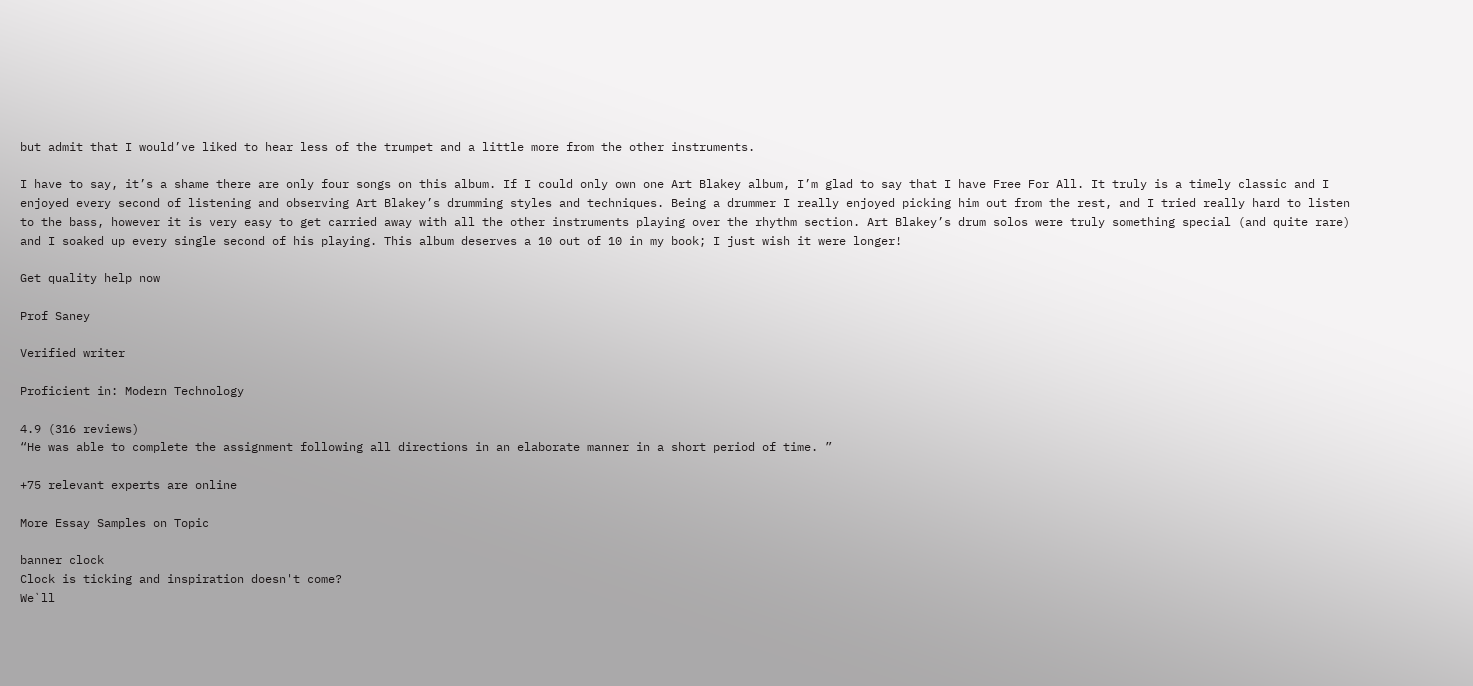but admit that I would’ve liked to hear less of the trumpet and a little more from the other instruments.

I have to say, it’s a shame there are only four songs on this album. If I could only own one Art Blakey album, I’m glad to say that I have Free For All. It truly is a timely classic and I enjoyed every second of listening and observing Art Blakey’s drumming styles and techniques. Being a drummer I really enjoyed picking him out from the rest, and I tried really hard to listen to the bass, however it is very easy to get carried away with all the other instruments playing over the rhythm section. Art Blakey’s drum solos were truly something special (and quite rare) and I soaked up every single second of his playing. This album deserves a 10 out of 10 in my book; I just wish it were longer!

Get quality help now

Prof Saney

Verified writer

Proficient in: Modern Technology

4.9 (316 reviews)
“He was able to complete the assignment following all directions in an elaborate manner in a short period of time. ”

+75 relevant experts are online

More Essay Samples on Topic

banner clock
Clock is ticking and inspiration doesn't come?
We`ll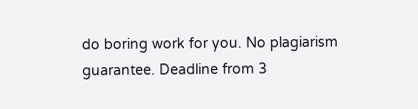do boring work for you. No plagiarism guarantee. Deadline from 3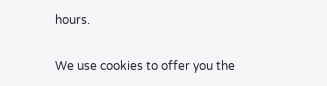hours.

We use cookies to offer you the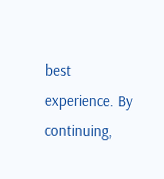best experience. By continuing,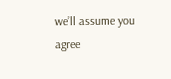we’ll assume you agree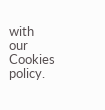with our Cookies policy.